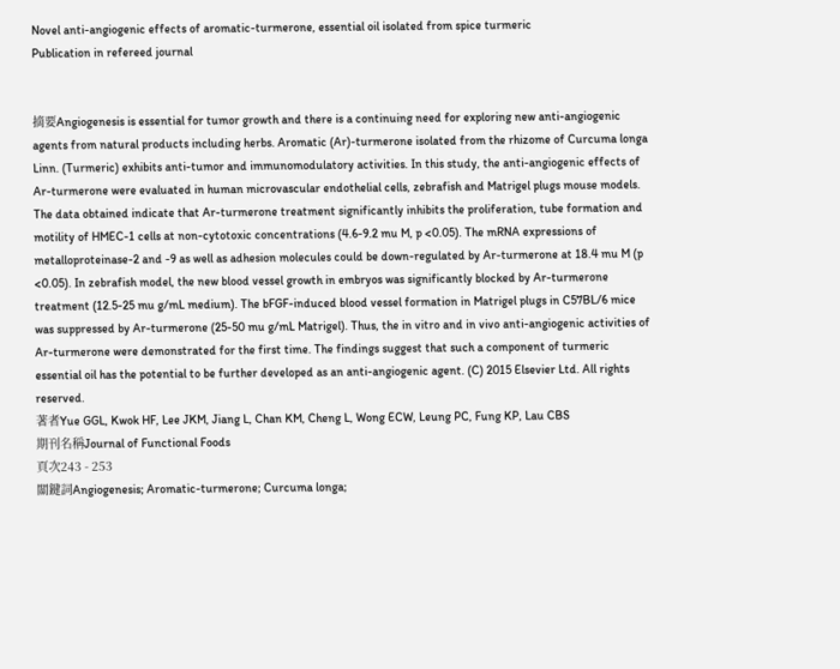Novel anti-angiogenic effects of aromatic-turmerone, essential oil isolated from spice turmeric
Publication in refereed journal


摘要Angiogenesis is essential for tumor growth and there is a continuing need for exploring new anti-angiogenic agents from natural products including herbs. Aromatic (Ar)-turmerone isolated from the rhizome of Curcuma longa Linn. (Turmeric) exhibits anti-tumor and immunomodulatory activities. In this study, the anti-angiogenic effects of Ar-turmerone were evaluated in human microvascular endothelial cells, zebrafish and Matrigel plugs mouse models. The data obtained indicate that Ar-turmerone treatment significantly inhibits the proliferation, tube formation and motility of HMEC-1 cells at non-cytotoxic concentrations (4.6-9.2 mu M, p <0.05). The mRNA expressions of metalloproteinase-2 and -9 as well as adhesion molecules could be down-regulated by Ar-turmerone at 18.4 mu M (p <0.05). In zebrafish model, the new blood vessel growth in embryos was significantly blocked by Ar-turmerone treatment (12.5-25 mu g/mL medium). The bFGF-induced blood vessel formation in Matrigel plugs in C57BL/6 mice was suppressed by Ar-turmerone (25-50 mu g/mL Matrigel). Thus, the in vitro and in vivo anti-angiogenic activities of Ar-turmerone were demonstrated for the first time. The findings suggest that such a component of turmeric essential oil has the potential to be further developed as an anti-angiogenic agent. (C) 2015 Elsevier Ltd. All rights reserved.
著者Yue GGL, Kwok HF, Lee JKM, Jiang L, Chan KM, Cheng L, Wong ECW, Leung PC, Fung KP, Lau CBS
期刊名稱Journal of Functional Foods
頁次243 - 253
關鍵詞Angiogenesis; Aromatic-turmerone; Curcuma longa;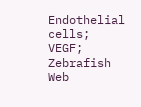Endothelial cells; VEGF; Zebrafish
Web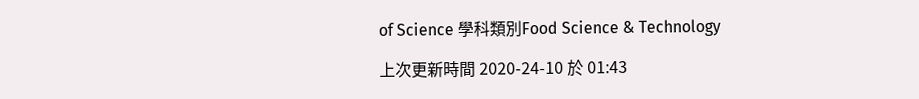of Science 學科類別Food Science & Technology

上次更新時間 2020-24-10 於 01:43